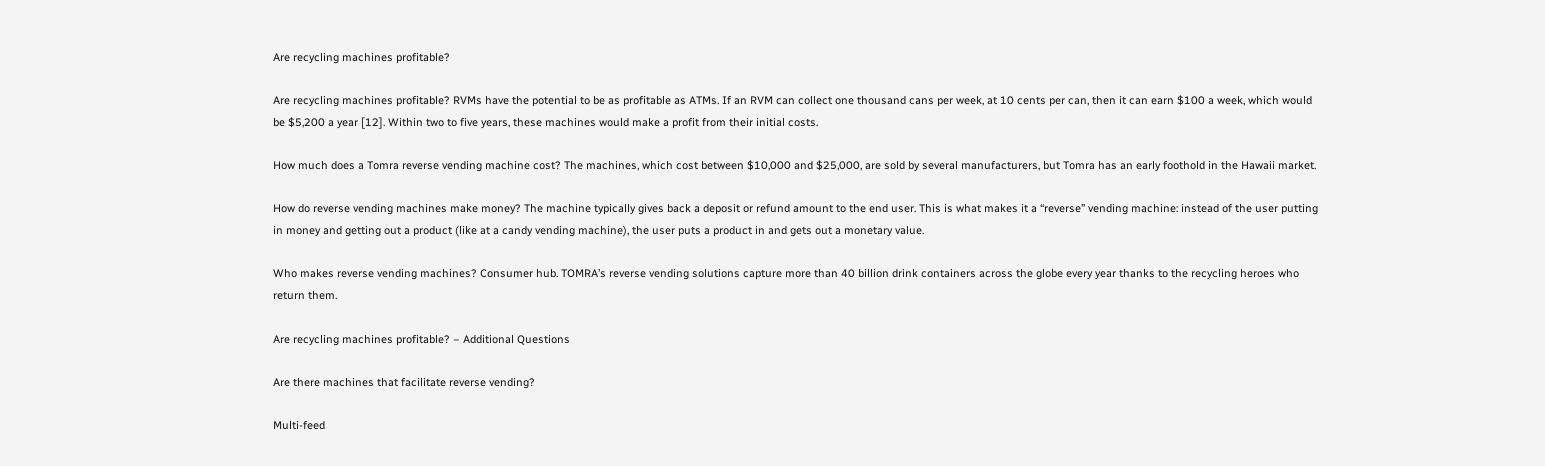Are recycling machines profitable?

Are recycling machines profitable? RVMs have the potential to be as profitable as ATMs. If an RVM can collect one thousand cans per week, at 10 cents per can, then it can earn $100 a week, which would be $5,200 a year [12]. Within two to five years, these machines would make a profit from their initial costs.

How much does a Tomra reverse vending machine cost? The machines, which cost between $10,000 and $25,000, are sold by several manufacturers, but Tomra has an early foothold in the Hawaii market.

How do reverse vending machines make money? The machine typically gives back a deposit or refund amount to the end user. This is what makes it a “reverse” vending machine: instead of the user putting in money and getting out a product (like at a candy vending machine), the user puts a product in and gets out a monetary value.

Who makes reverse vending machines? Consumer hub. TOMRA’s reverse vending solutions capture more than 40 billion drink containers across the globe every year thanks to the recycling heroes who return them.

Are recycling machines profitable? – Additional Questions

Are there machines that facilitate reverse vending?

Multi-feed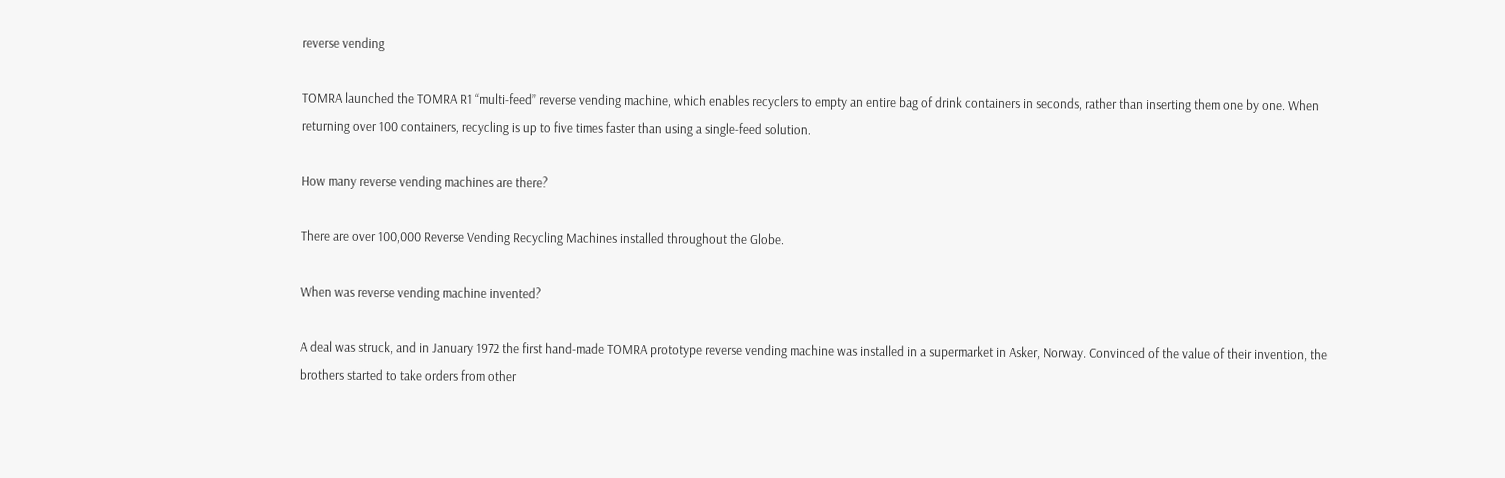reverse vending

TOMRA launched the TOMRA R1 “multi-feed” reverse vending machine, which enables recyclers to empty an entire bag of drink containers in seconds, rather than inserting them one by one. When returning over 100 containers, recycling is up to five times faster than using a single-feed solution.

How many reverse vending machines are there?

There are over 100,000 Reverse Vending Recycling Machines installed throughout the Globe.

When was reverse vending machine invented?

A deal was struck, and in January 1972 the first hand-made TOMRA prototype reverse vending machine was installed in a supermarket in Asker, Norway. Convinced of the value of their invention, the brothers started to take orders from other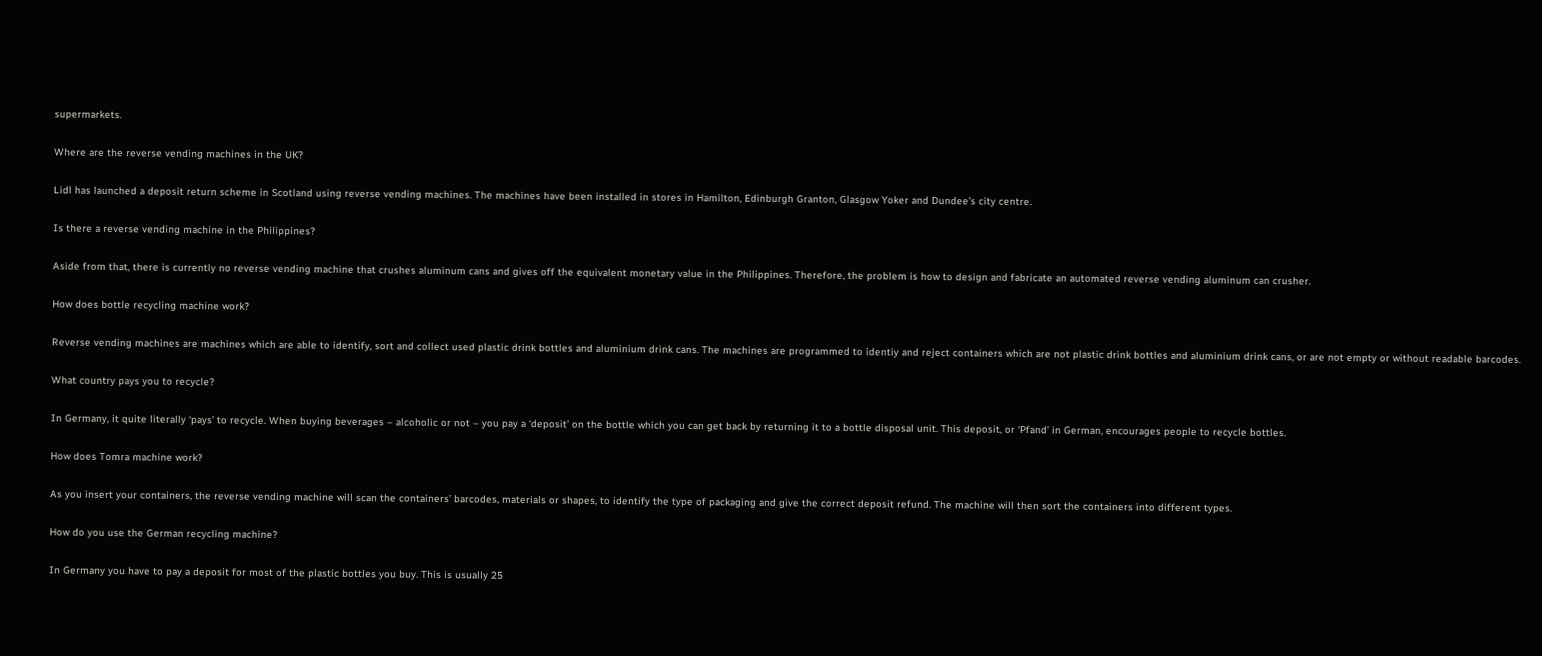supermarkets.

Where are the reverse vending machines in the UK?

Lidl has launched a deposit return scheme in Scotland using reverse vending machines. The machines have been installed in stores in Hamilton, Edinburgh Granton, Glasgow Yoker and Dundee’s city centre.

Is there a reverse vending machine in the Philippines?

Aside from that, there is currently no reverse vending machine that crushes aluminum cans and gives off the equivalent monetary value in the Philippines. Therefore, the problem is how to design and fabricate an automated reverse vending aluminum can crusher.

How does bottle recycling machine work?

Reverse vending machines are machines which are able to identify, sort and collect used plastic drink bottles and aluminium drink cans. The machines are programmed to identiy and reject containers which are not plastic drink bottles and aluminium drink cans, or are not empty or without readable barcodes.

What country pays you to recycle?

In Germany, it quite literally ‘pays’ to recycle. When buying beverages – alcoholic or not – you pay a ‘deposit’ on the bottle which you can get back by returning it to a bottle disposal unit. This deposit, or ‘Pfand’ in German, encourages people to recycle bottles.

How does Tomra machine work?

As you insert your containers, the reverse vending machine will scan the containers’ barcodes, materials or shapes, to identify the type of packaging and give the correct deposit refund. The machine will then sort the containers into different types.

How do you use the German recycling machine?

In Germany you have to pay a deposit for most of the plastic bottles you buy. This is usually 25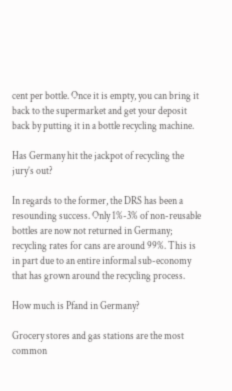cent per bottle. Once it is empty, you can bring it back to the supermarket and get your deposit back by putting it in a bottle recycling machine.

Has Germany hit the jackpot of recycling the jury’s out?

In regards to the former, the DRS has been a resounding success. Only 1%-3% of non-reusable bottles are now not returned in Germany; recycling rates for cans are around 99%. This is in part due to an entire informal sub-economy that has grown around the recycling process.

How much is Pfand in Germany?

Grocery stores and gas stations are the most common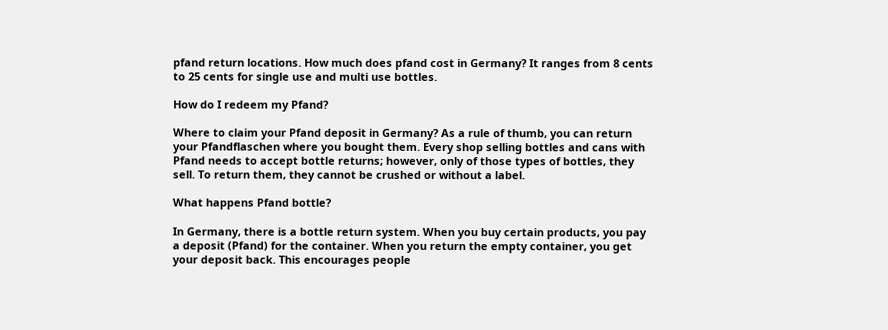pfand return locations. How much does pfand cost in Germany? It ranges from 8 cents to 25 cents for single use and multi use bottles.

How do I redeem my Pfand?

Where to claim your Pfand deposit in Germany? As a rule of thumb, you can return your Pfandflaschen where you bought them. Every shop selling bottles and cans with Pfand needs to accept bottle returns; however, only of those types of bottles, they sell. To return them, they cannot be crushed or without a label.

What happens Pfand bottle?

In Germany, there is a bottle return system. When you buy certain products, you pay a deposit (Pfand) for the container. When you return the empty container, you get your deposit back. This encourages people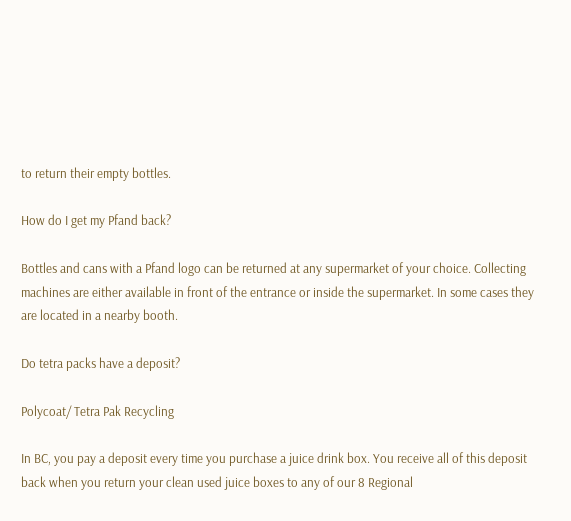to return their empty bottles.

How do I get my Pfand back?

Bottles and cans with a Pfand logo can be returned at any supermarket of your choice. Collecting machines are either available in front of the entrance or inside the supermarket. In some cases they are located in a nearby booth.

Do tetra packs have a deposit?

Polycoat/ Tetra Pak Recycling

In BC, you pay a deposit every time you purchase a juice drink box. You receive all of this deposit back when you return your clean used juice boxes to any of our 8 Regional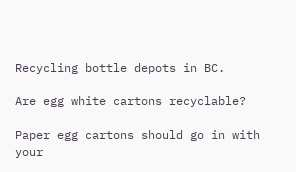Recycling bottle depots in BC.

Are egg white cartons recyclable?

Paper egg cartons should go in with your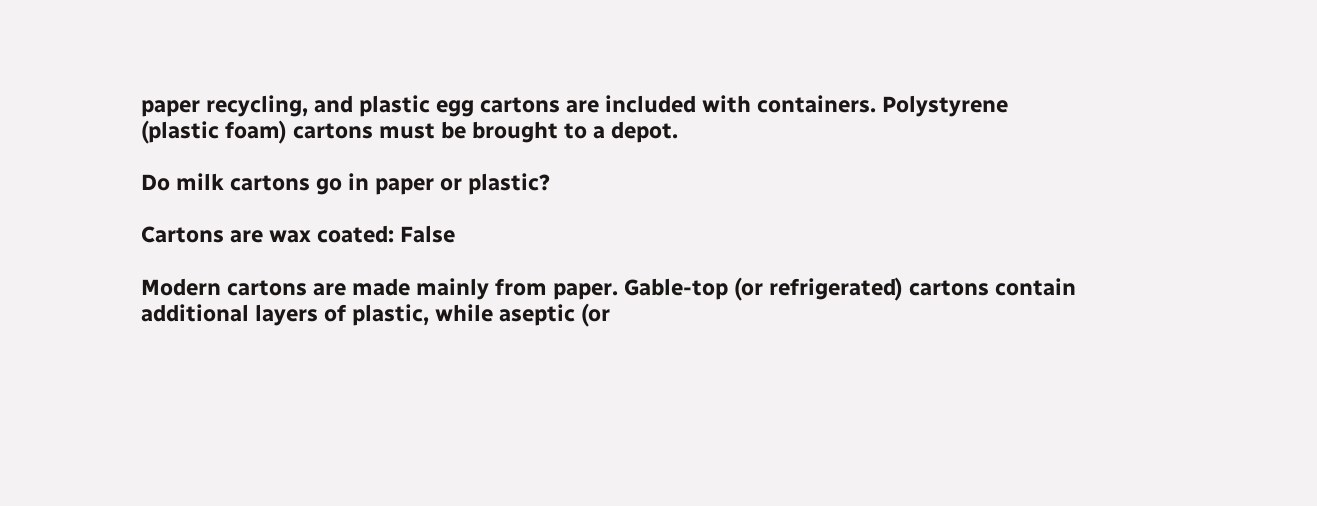paper recycling, and plastic egg cartons are included with containers. Polystyrene (plastic foam) cartons must be brought to a depot.

Do milk cartons go in paper or plastic?

Cartons are wax coated: False

Modern cartons are made mainly from paper. Gable-top (or refrigerated) cartons contain additional layers of plastic, while aseptic (or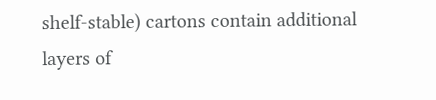shelf-stable) cartons contain additional layers of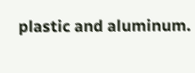plastic and aluminum.